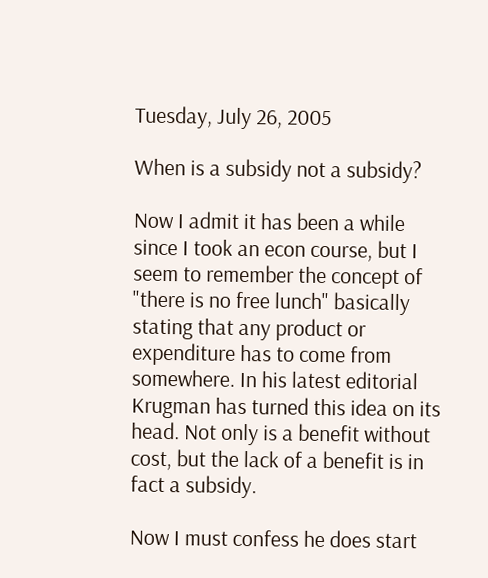Tuesday, July 26, 2005

When is a subsidy not a subsidy?

Now I admit it has been a while since I took an econ course, but I seem to remember the concept of "there is no free lunch" basically stating that any product or expenditure has to come from somewhere. In his latest editorial Krugman has turned this idea on its head. Not only is a benefit without cost, but the lack of a benefit is in fact a subsidy.

Now I must confess he does start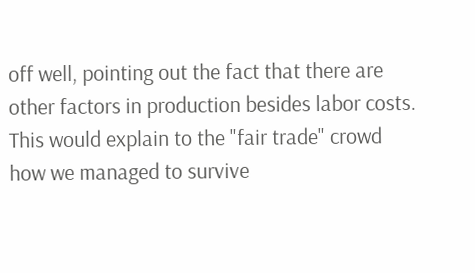off well, pointing out the fact that there are other factors in production besides labor costs. This would explain to the "fair trade" crowd how we managed to survive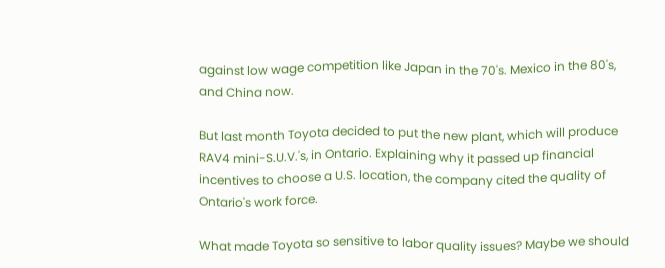against low wage competition like Japan in the 70's. Mexico in the 80's, and China now.

But last month Toyota decided to put the new plant, which will produce RAV4 mini-S.U.V.'s, in Ontario. Explaining why it passed up financial incentives to choose a U.S. location, the company cited the quality of Ontario's work force.

What made Toyota so sensitive to labor quality issues? Maybe we should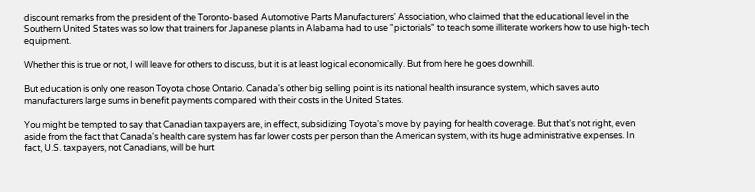discount remarks from the president of the Toronto-based Automotive Parts Manufacturers' Association, who claimed that the educational level in the Southern United States was so low that trainers for Japanese plants in Alabama had to use "pictorials" to teach some illiterate workers how to use high-tech equipment.

Whether this is true or not, I will leave for others to discuss, but it is at least logical economically. But from here he goes downhill.

But education is only one reason Toyota chose Ontario. Canada's other big selling point is its national health insurance system, which saves auto manufacturers large sums in benefit payments compared with their costs in the United States.

You might be tempted to say that Canadian taxpayers are, in effect, subsidizing Toyota's move by paying for health coverage. But that's not right, even aside from the fact that Canada's health care system has far lower costs per person than the American system, with its huge administrative expenses. In fact, U.S. taxpayers, not Canadians, will be hurt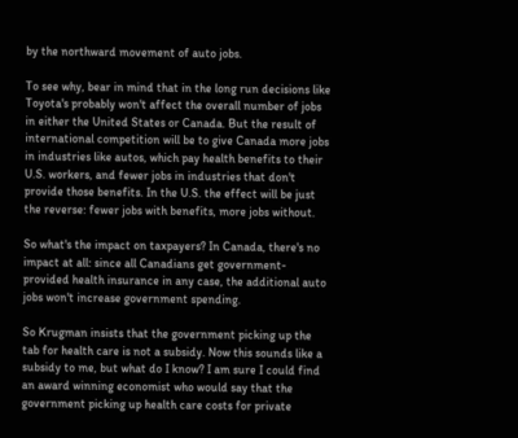by the northward movement of auto jobs.

To see why, bear in mind that in the long run decisions like Toyota's probably won't affect the overall number of jobs in either the United States or Canada. But the result of international competition will be to give Canada more jobs in industries like autos, which pay health benefits to their U.S. workers, and fewer jobs in industries that don't provide those benefits. In the U.S. the effect will be just the reverse: fewer jobs with benefits, more jobs without.

So what's the impact on taxpayers? In Canada, there's no impact at all: since all Canadians get government-provided health insurance in any case, the additional auto jobs won't increase government spending.

So Krugman insists that the government picking up the tab for health care is not a subsidy. Now this sounds like a subsidy to me, but what do I know? I am sure I could find an award winning economist who would say that the government picking up health care costs for private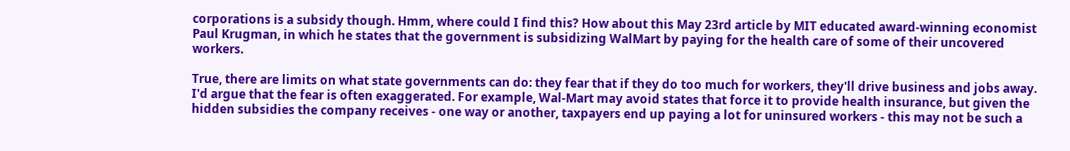corporations is a subsidy though. Hmm, where could I find this? How about this May 23rd article by MIT educated award-winning economist Paul Krugman, in which he states that the government is subsidizing WalMart by paying for the health care of some of their uncovered workers.

True, there are limits on what state governments can do: they fear that if they do too much for workers, they'll drive business and jobs away. I'd argue that the fear is often exaggerated. For example, Wal-Mart may avoid states that force it to provide health insurance, but given the hidden subsidies the company receives - one way or another, taxpayers end up paying a lot for uninsured workers - this may not be such a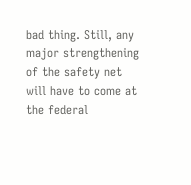bad thing. Still, any major strengthening of the safety net will have to come at the federal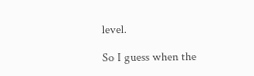level.

So I guess when the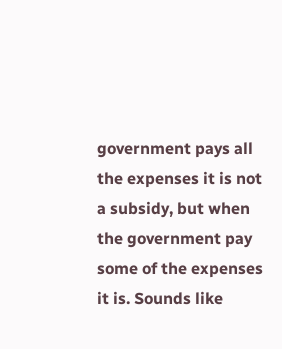government pays all the expenses it is not a subsidy, but when the government pay some of the expenses it is. Sounds like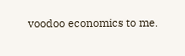voodoo economics to me.